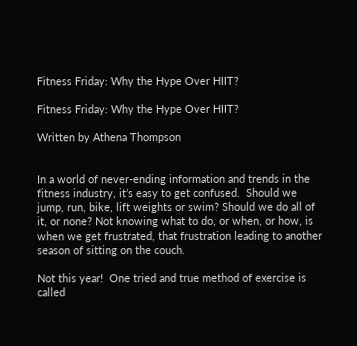Fitness Friday: Why the Hype Over HIIT?

Fitness Friday: Why the Hype Over HIIT?

Written by Athena Thompson


In a world of never-ending information and trends in the fitness industry, it’s easy to get confused.  Should we jump, run, bike, lift weights or swim? Should we do all of it, or none? Not knowing what to do, or when, or how, is when we get frustrated, that frustration leading to another season of sitting on the couch.

Not this year!  One tried and true method of exercise is called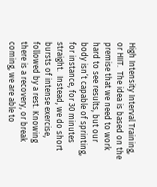High Intensity Interval Training, or HIIT.  The idea is based on the premise that we need to work hard to see results, but our body isn’t capable of sprinting, for instance, for 30 minutes straight.  Instead, we do short bursts of intense exercise, followed by a rest. Knowing there is a recovery, or break coming, we are able to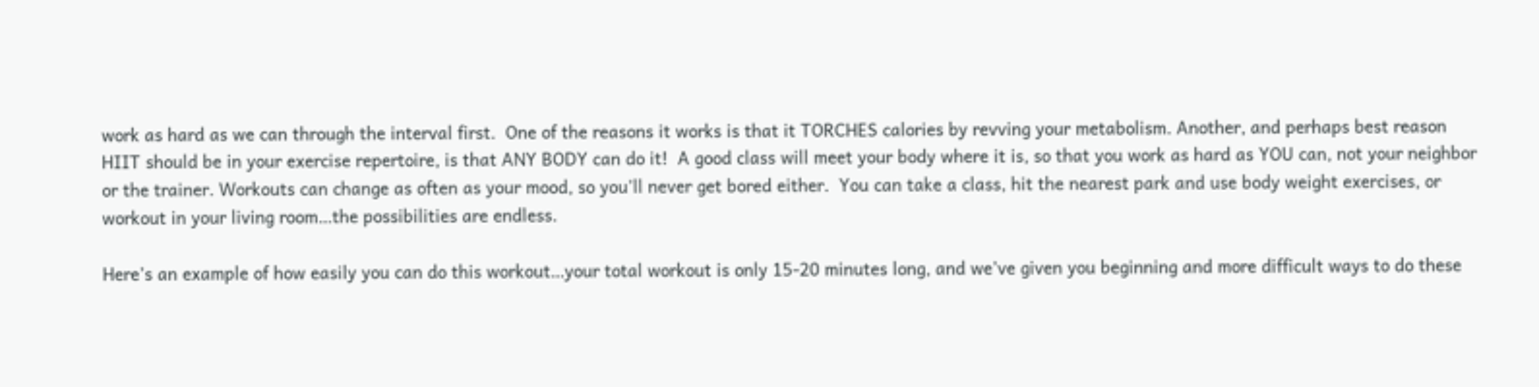work as hard as we can through the interval first.  One of the reasons it works is that it TORCHES calories by revving your metabolism. Another, and perhaps best reason HIIT should be in your exercise repertoire, is that ANY BODY can do it!  A good class will meet your body where it is, so that you work as hard as YOU can, not your neighbor or the trainer. Workouts can change as often as your mood, so you’ll never get bored either.  You can take a class, hit the nearest park and use body weight exercises, or workout in your living room…the possibilities are endless.

Here’s an example of how easily you can do this workout…your total workout is only 15-20 minutes long, and we’ve given you beginning and more difficult ways to do these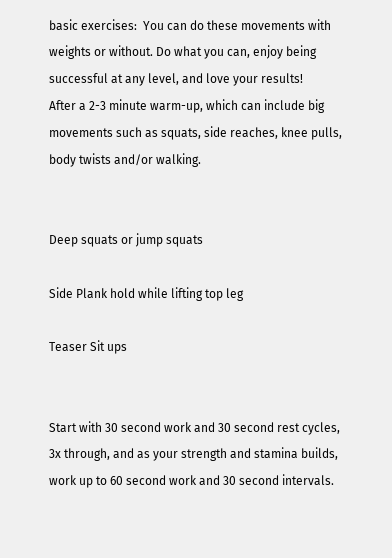basic exercises:  You can do these movements with weights or without. Do what you can, enjoy being successful at any level, and love your results!
After a 2-3 minute warm-up, which can include big movements such as squats, side reaches, knee pulls, body twists and/or walking.


Deep squats or jump squats

Side Plank hold while lifting top leg

Teaser Sit ups


Start with 30 second work and 30 second rest cycles, 3x through, and as your strength and stamina builds, work up to 60 second work and 30 second intervals.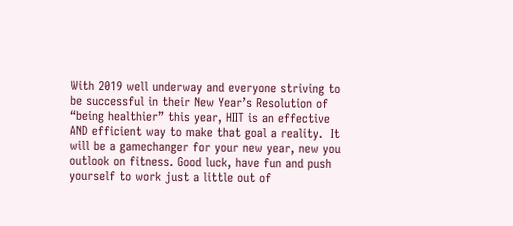With 2019 well underway and everyone striving to be successful in their New Year’s Resolution of “being healthier” this year, HIIT is an effective AND efficient way to make that goal a reality.  It will be a gamechanger for your new year, new you outlook on fitness. Good luck, have fun and push yourself to work just a little out of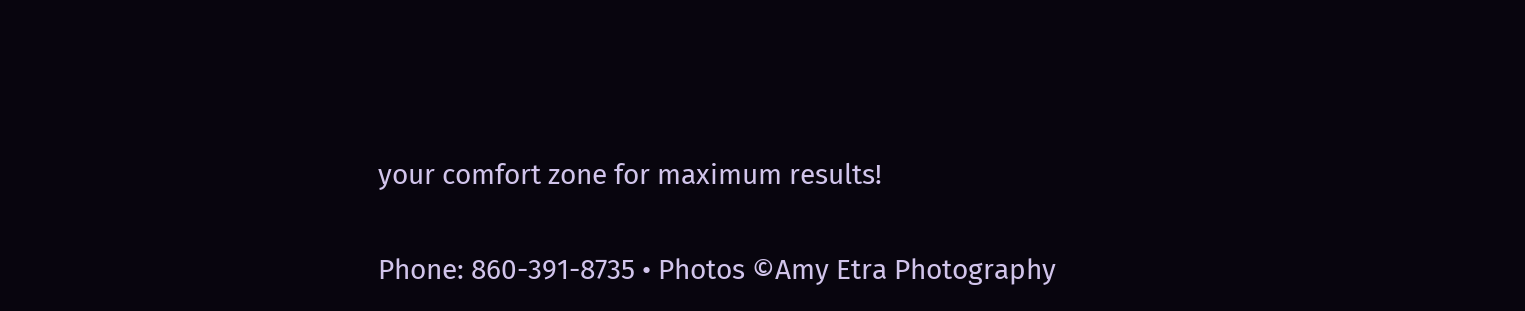your comfort zone for maximum results!

Phone: 860-391-8735 • Photos ©Amy Etra Photography